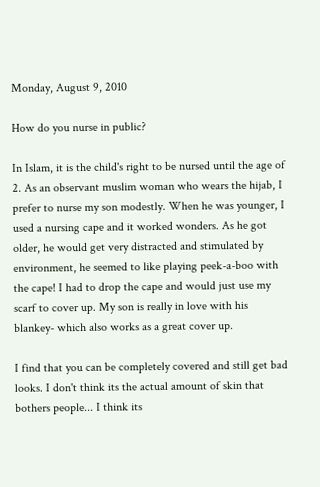Monday, August 9, 2010

How do you nurse in public?

In Islam, it is the child's right to be nursed until the age of 2. As an observant muslim woman who wears the hijab, I prefer to nurse my son modestly. When he was younger, I used a nursing cape and it worked wonders. As he got older, he would get very distracted and stimulated by environment, he seemed to like playing peek-a-boo with the cape! I had to drop the cape and would just use my scarf to cover up. My son is really in love with his blankey- which also works as a great cover up.

I find that you can be completely covered and still get bad looks. I don't think its the actual amount of skin that bothers people... I think its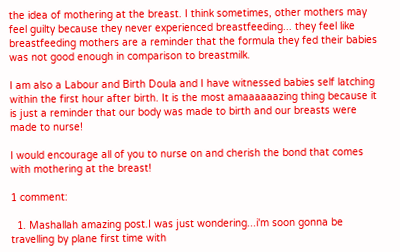the idea of mothering at the breast. I think sometimes, other mothers may feel guilty because they never experienced breastfeeding... they feel like breastfeeding mothers are a reminder that the formula they fed their babies was not good enough in comparison to breastmilk.

I am also a Labour and Birth Doula and I have witnessed babies self latching within the first hour after birth. It is the most amaaaaaazing thing because it is just a reminder that our body was made to birth and our breasts were made to nurse!

I would encourage all of you to nurse on and cherish the bond that comes with mothering at the breast!

1 comment:

  1. Mashallah amazing post.I was just wondering...i'm soon gonna be travelling by plane first time with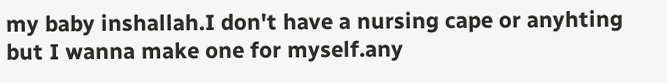my baby inshallah.I don't have a nursing cape or anyhting but I wanna make one for myself.any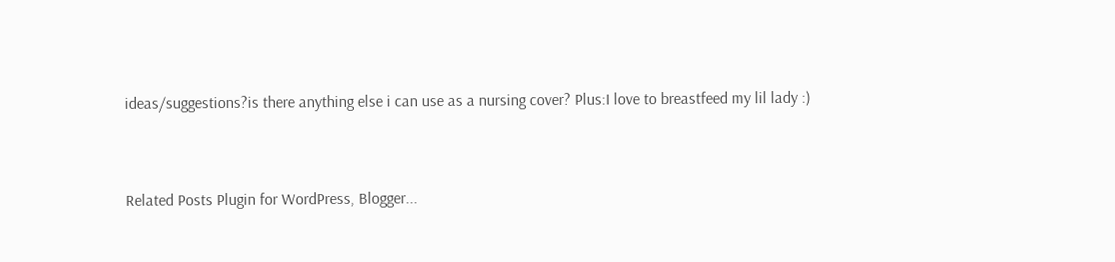ideas/suggestions?is there anything else i can use as a nursing cover? Plus:I love to breastfeed my lil lady :)


Related Posts Plugin for WordPress, Blogger...